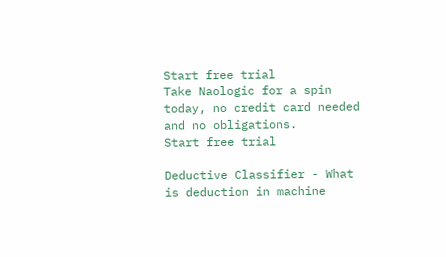Start free trial
Take Naologic for a spin today, no credit card needed and no obligations.
Start free trial

Deductive Classifier - What is deduction in machine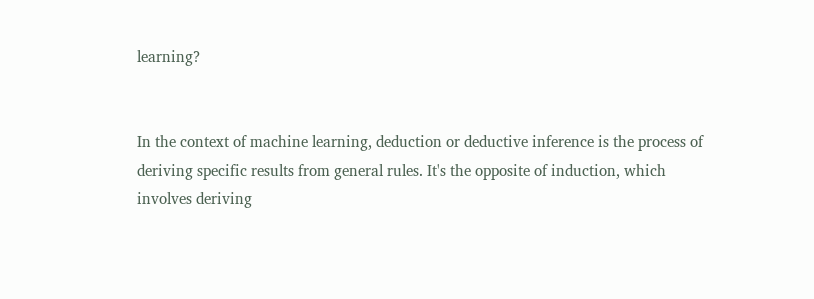learning?


In the context of machine learning, deduction or deductive inference is the process of deriving specific results from general rules. It's the opposite of induction, which involves deriving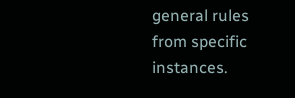general rules from specific instances.